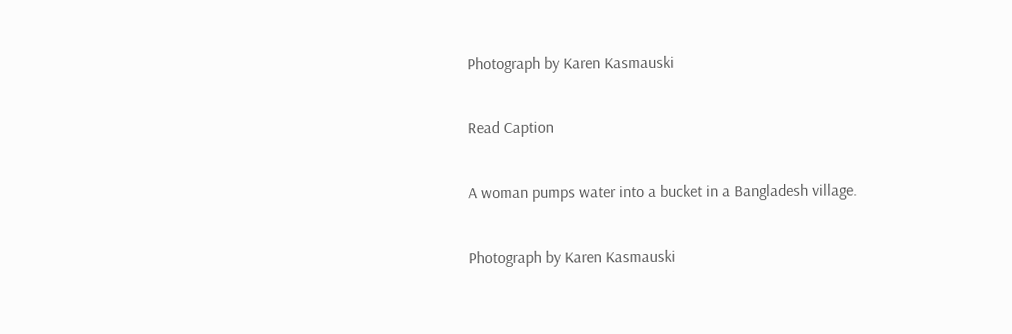Photograph by Karen Kasmauski

Read Caption

A woman pumps water into a bucket in a Bangladesh village.

Photograph by Karen Kasmauski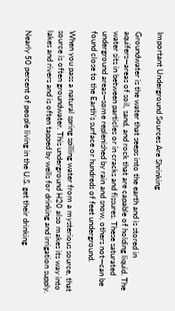Important Underground Sources Are Shrinking

Groundwater is the water that seeps into the earth and is stored in aquifers—areas of soil, sand, and rock that are capable of holding liquid. The water sits in between particles or in cracks and fissures. These saturated underground areas—some replenished by rain and snow, others not—can be found close to the Earth’s surface or hundreds of feet underground.

When you pass a natural spring spilling water from a mysterious source, that source is often groundwater. This underground H20 also makes its way into lakes and rivers and is often tapped by wells for drinking and irrigation supply.

Nearly 50 percent of people living in the U.S. get their drinking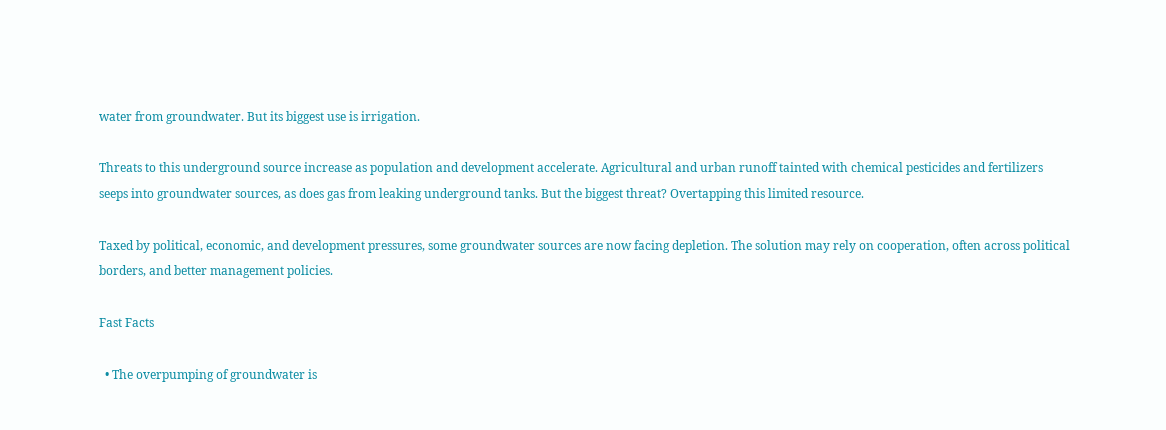water from groundwater. But its biggest use is irrigation.

Threats to this underground source increase as population and development accelerate. Agricultural and urban runoff tainted with chemical pesticides and fertilizers seeps into groundwater sources, as does gas from leaking underground tanks. But the biggest threat? Overtapping this limited resource.

Taxed by political, economic, and development pressures, some groundwater sources are now facing depletion. The solution may rely on cooperation, often across political borders, and better management policies.

Fast Facts

  • The overpumping of groundwater is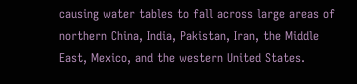causing water tables to fall across large areas of northern China, India, Pakistan, Iran, the Middle East, Mexico, and the western United States.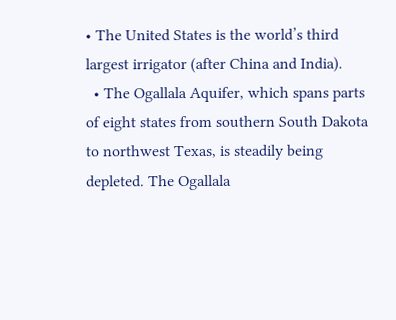• The United States is the world’s third largest irrigator (after China and India).
  • The Ogallala Aquifer, which spans parts of eight states from southern South Dakota to northwest Texas, is steadily being depleted. The Ogallala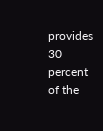provides 30 percent of the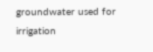groundwater used for irrigation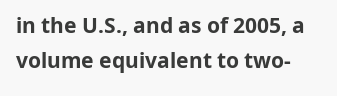in the U.S., and as of 2005, a volume equivalent to two-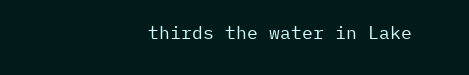thirds the water in Lake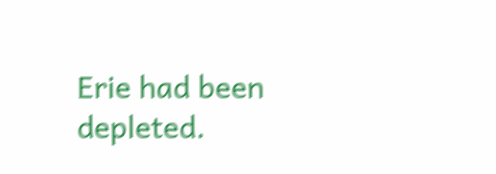Erie had been depleted.